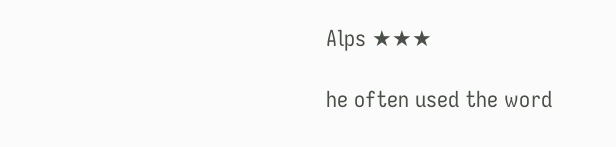Alps ★★★

he often used the word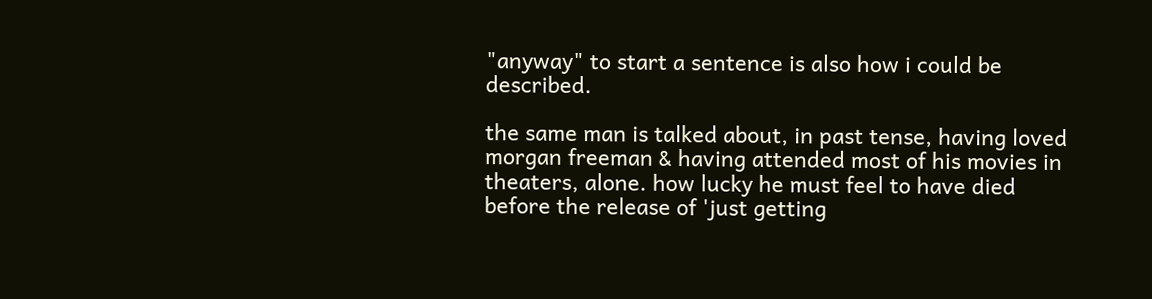"anyway" to start a sentence is also how i could be described.

the same man is talked about, in past tense, having loved morgan freeman & having attended most of his movies in theaters, alone. how lucky he must feel to have died before the release of 'just getting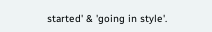started' & 'going in style'.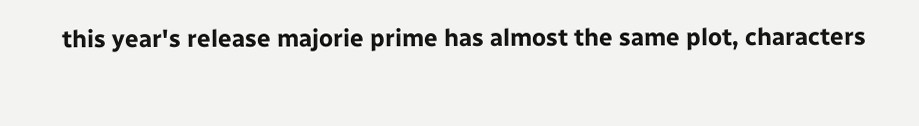this year's release majorie prime has almost the same plot, characters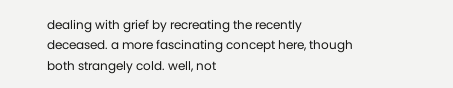dealing with grief by recreating the recently deceased. a more fascinating concept here, though both strangely cold. well, not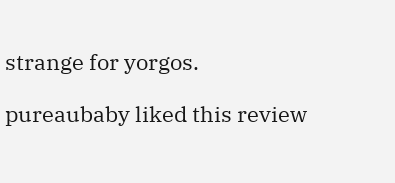strange for yorgos.

pureaubaby liked this review